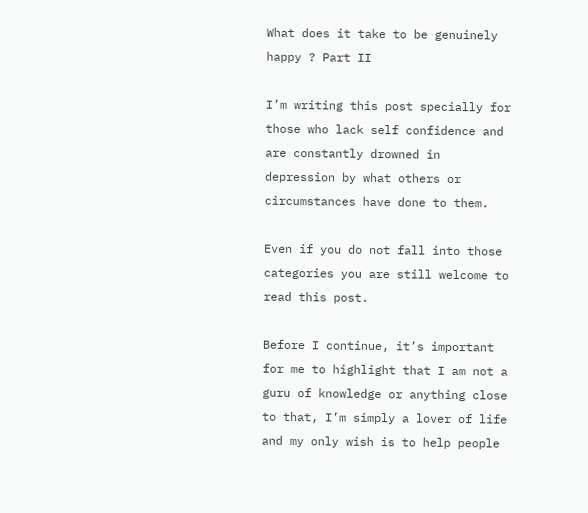What does it take to be genuinely happy ? Part II

I’m writing this post specially for those who lack self confidence and are constantly drowned in depression by what others or circumstances have done to them.

Even if you do not fall into those categories you are still welcome to read this post.

Before I continue, it’s important for me to highlight that I am not a guru of knowledge or anything close to that, I’m simply a lover of life and my only wish is to help people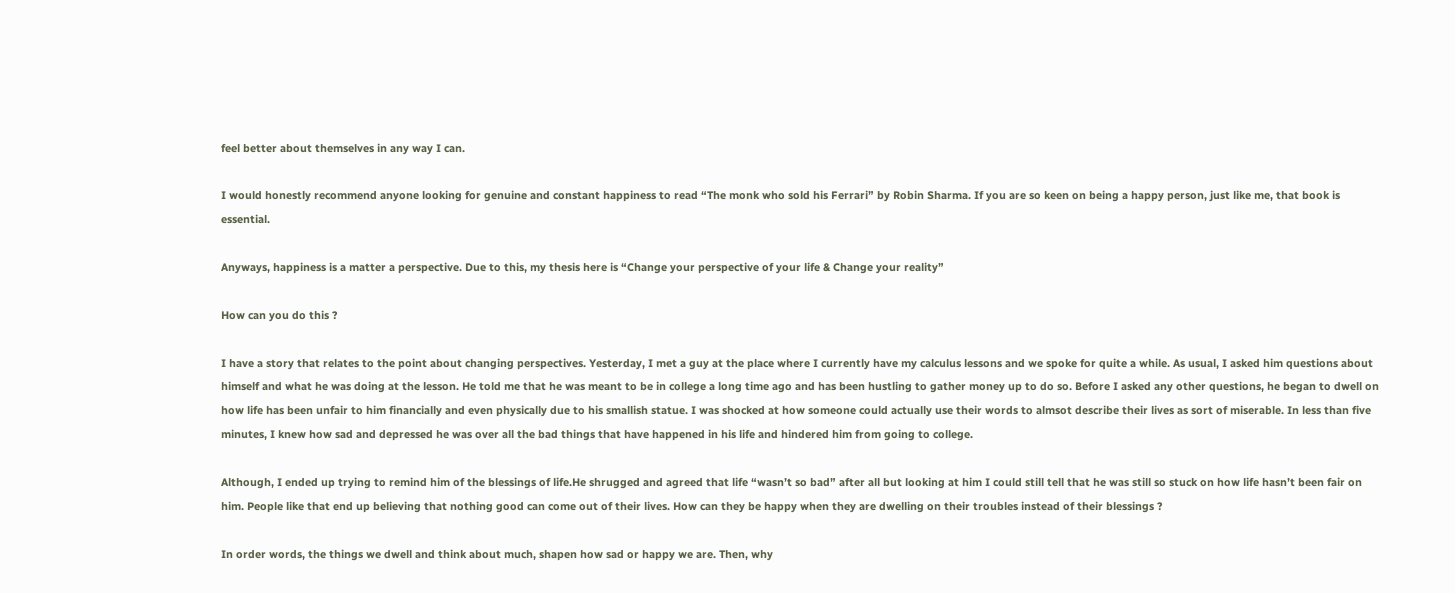feel better about themselves in any way I can.

I would honestly recommend anyone looking for genuine and constant happiness to read “The monk who sold his Ferrari” by Robin Sharma. If you are so keen on being a happy person, just like me, that book is essential.

Anyways, happiness is a matter a perspective. Due to this, my thesis here is “Change your perspective of your life & Change your reality”

How can you do this ?

I have a story that relates to the point about changing perspectives. Yesterday, I met a guy at the place where I currently have my calculus lessons and we spoke for quite a while. As usual, I asked him questions about himself and what he was doing at the lesson. He told me that he was meant to be in college a long time ago and has been hustling to gather money up to do so. Before I asked any other questions, he began to dwell on how life has been unfair to him financially and even physically due to his smallish statue. I was shocked at how someone could actually use their words to almsot describe their lives as sort of miserable. In less than five minutes, I knew how sad and depressed he was over all the bad things that have happened in his life and hindered him from going to college.

Although, I ended up trying to remind him of the blessings of life.He shrugged and agreed that life “wasn’t so bad” after all but looking at him I could still tell that he was still so stuck on how life hasn’t been fair on him. People like that end up believing that nothing good can come out of their lives. How can they be happy when they are dwelling on their troubles instead of their blessings ?

In order words, the things we dwell and think about much, shapen how sad or happy we are. Then, why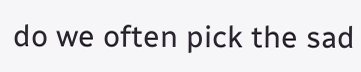do we often pick the sad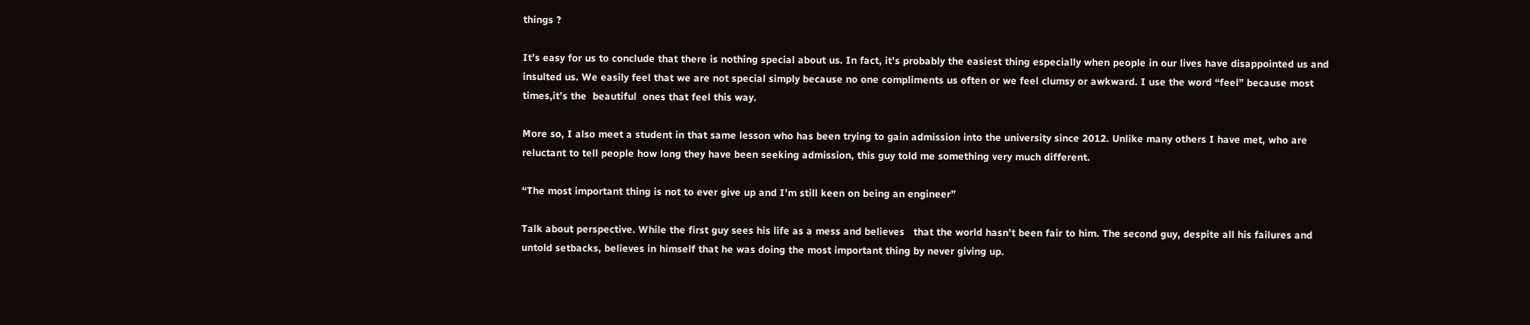things ?

It’s easy for us to conclude that there is nothing special about us. In fact, it’s probably the easiest thing especially when people in our lives have disappointed us and insulted us. We easily feel that we are not special simply because no one compliments us often or we feel clumsy or awkward. I use the word “feel” because most times,it’s the  beautiful  ones that feel this way.

More so, I also meet a student in that same lesson who has been trying to gain admission into the university since 2012. Unlike many others I have met, who are reluctant to tell people how long they have been seeking admission, this guy told me something very much different.

“The most important thing is not to ever give up and I’m still keen on being an engineer”

Talk about perspective. While the first guy sees his life as a mess and believes   that the world hasn’t been fair to him. The second guy, despite all his failures and untold setbacks, believes in himself that he was doing the most important thing by never giving up.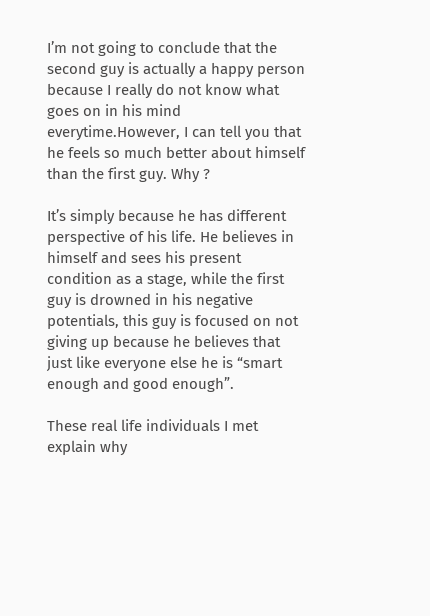I’m not going to conclude that the second guy is actually a happy person because I really do not know what goes on in his mind everytime.However, I can tell you that he feels so much better about himself than the first guy. Why ?

It’s simply because he has different perspective of his life. He believes in himself and sees his present condition as a stage, while the first guy is drowned in his negative potentials, this guy is focused on not giving up because he believes that just like everyone else he is “smart enough and good enough”.

These real life individuals I met explain why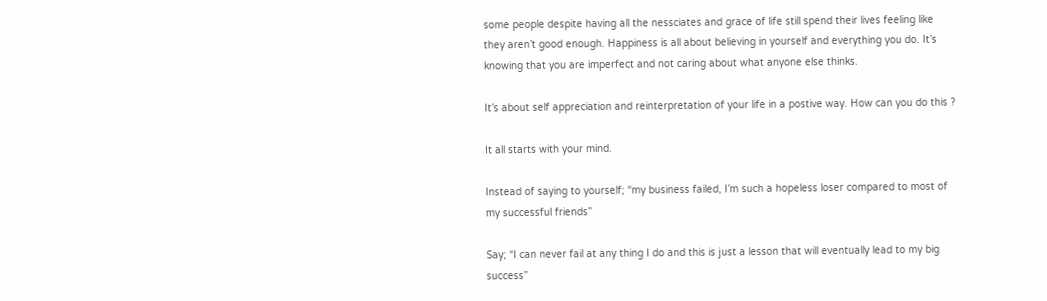some people despite having all the nessciates and grace of life still spend their lives feeling like they aren’t good enough. Happiness is all about believing in yourself and everything you do. It’s knowing that you are imperfect and not caring about what anyone else thinks.

It’s about self appreciation and reinterpretation of your life in a postive way. How can you do this ?

It all starts with your mind.

Instead of saying to yourself; “my business failed, I’m such a hopeless loser compared to most of my successful friends”

Say; “I can never fail at any thing I do and this is just a lesson that will eventually lead to my big success”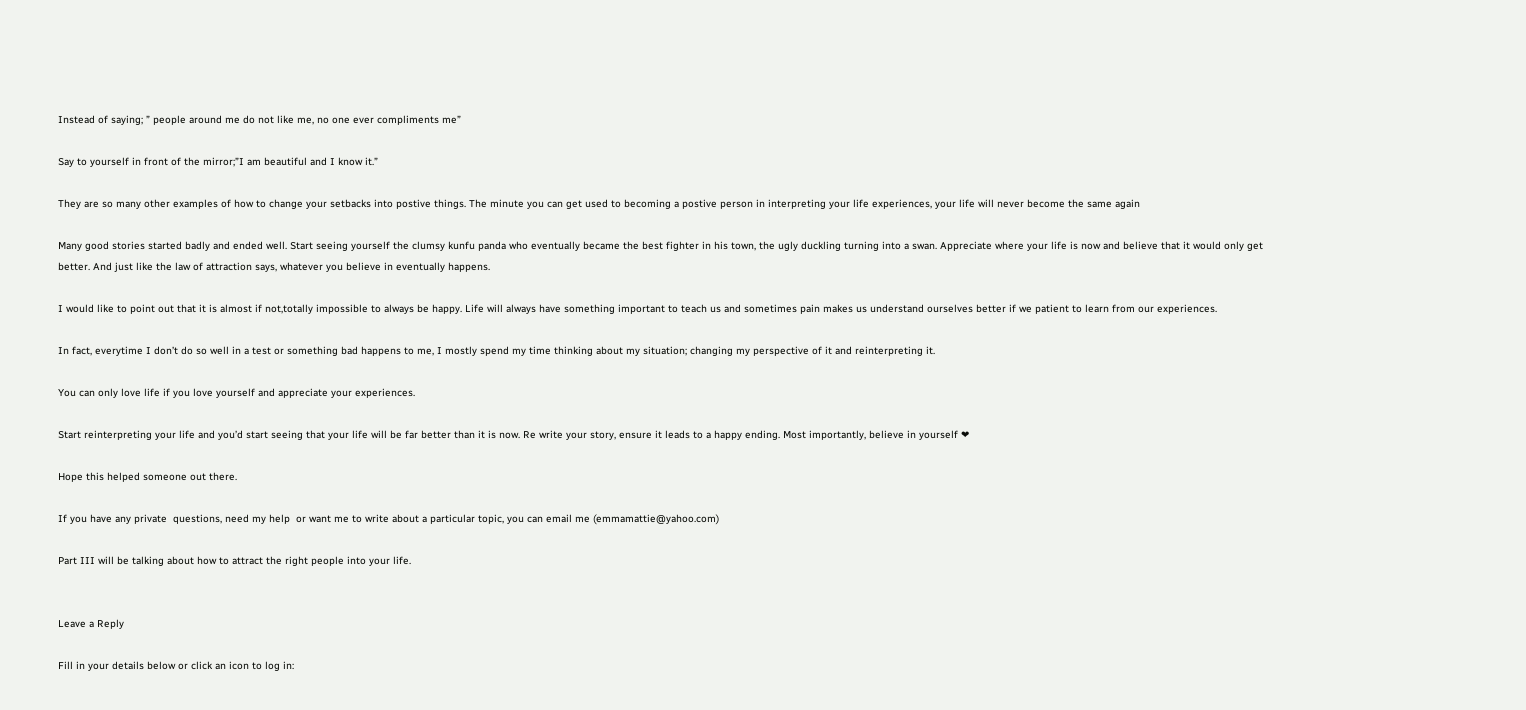Instead of saying; ” people around me do not like me, no one ever compliments me”

Say to yourself in front of the mirror;”I am beautiful and I know it.”

They are so many other examples of how to change your setbacks into postive things. The minute you can get used to becoming a postive person in interpreting your life experiences, your life will never become the same again

Many good stories started badly and ended well. Start seeing yourself the clumsy kunfu panda who eventually became the best fighter in his town, the ugly duckling turning into a swan. Appreciate where your life is now and believe that it would only get better. And just like the law of attraction says, whatever you believe in eventually happens.

I would like to point out that it is almost if not,totally impossible to always be happy. Life will always have something important to teach us and sometimes pain makes us understand ourselves better if we patient to learn from our experiences.

In fact, everytime I don’t do so well in a test or something bad happens to me, I mostly spend my time thinking about my situation; changing my perspective of it and reinterpreting it.

You can only love life if you love yourself and appreciate your experiences.

Start reinterpreting your life and you’d start seeing that your life will be far better than it is now. Re write your story, ensure it leads to a happy ending. Most importantly, believe in yourself ❤

Hope this helped someone out there.

If you have any private  questions, need my help  or want me to write about a particular topic, you can email me (emmamattie@yahoo.com)

Part III will be talking about how to attract the right people into your life.


Leave a Reply

Fill in your details below or click an icon to log in: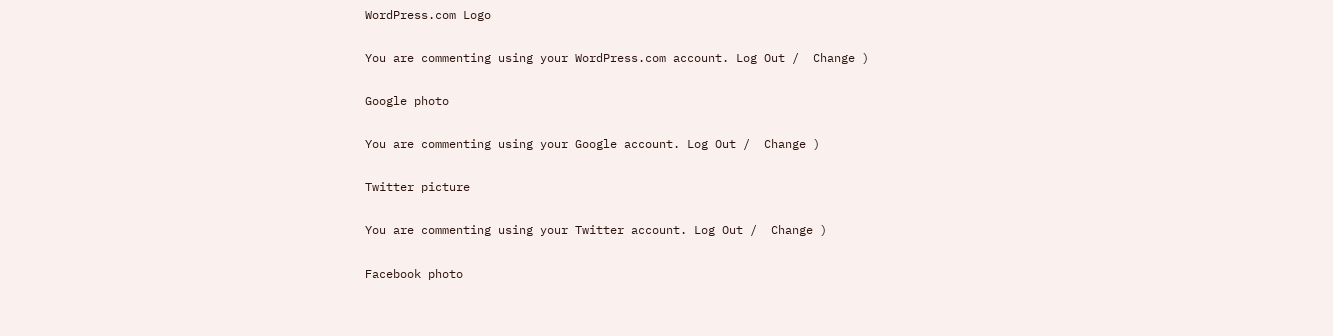WordPress.com Logo

You are commenting using your WordPress.com account. Log Out /  Change )

Google photo

You are commenting using your Google account. Log Out /  Change )

Twitter picture

You are commenting using your Twitter account. Log Out /  Change )

Facebook photo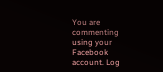You are commenting using your Facebook account. Log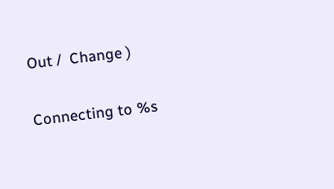Out /  Change )

Connecting to %s